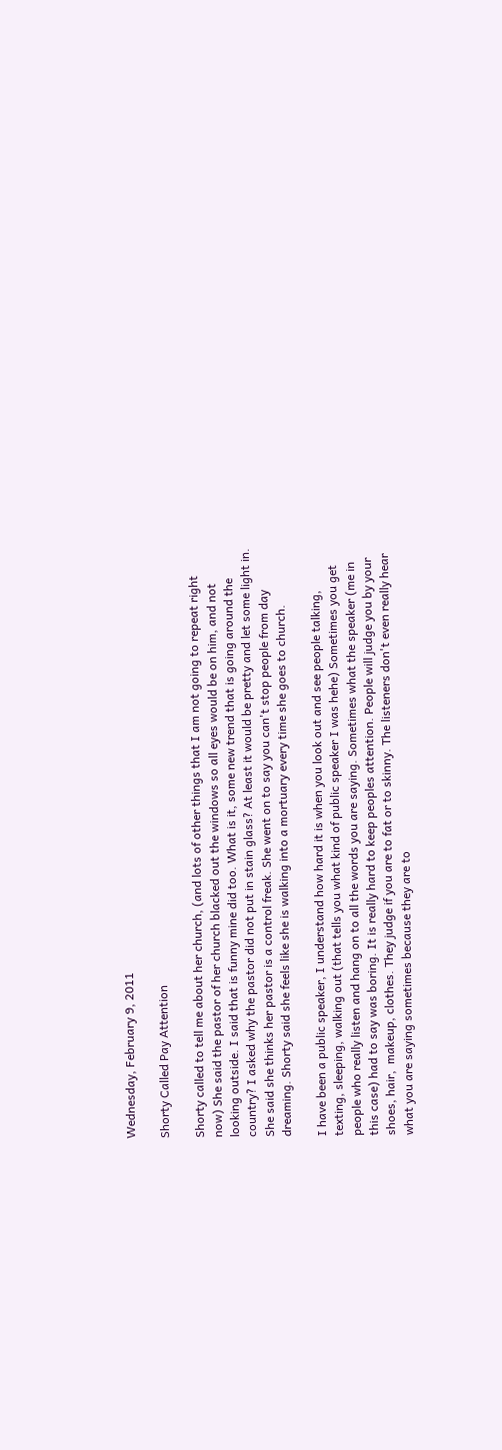Wednesday, February 9, 2011

Shorty Called Pay Attention

Shorty called to tell me about her church, (and lots of other things that I am not going to repeat right now) She said the pastor of her church blacked out the windows so all eyes would be on him, and not looking outside. I said that is funny mine did too. What is it, some new trend that is going around the country? I asked why the pastor did not put in stain glass? At least it would be pretty and let some light in. She said she thinks her pastor is a control freak. She went on to say you can't stop people from day dreaming. Shorty said she feels like she is walking into a mortuary every time she goes to church.

I have been a public speaker, I understand how hard it is when you look out and see people talking, texting, sleeping, walking out (that tells you what kind of public speaker I was hehe) Sometimes you get people who really listen and hang on to all the words you are saying. Sometimes what the speaker (me in this case) had to say was boring. It is really hard to keep peoples attention. People will judge you by your shoes, hair,  makeup, clothes. They judge if you are to fat or to skinny. The listeners don't even really hear what you are saying sometimes because they are to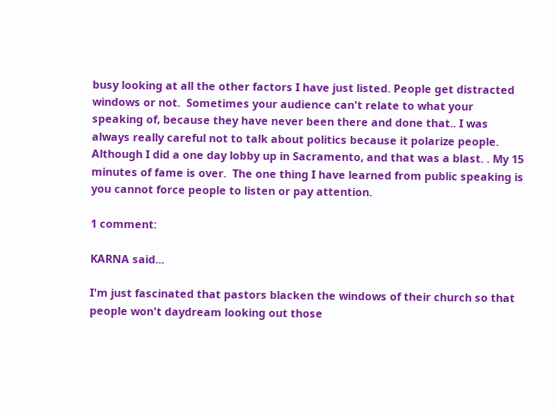busy looking at all the other factors I have just listed. People get distracted windows or not.  Sometimes your audience can't relate to what your speaking of, because they have never been there and done that.. I was always really careful not to talk about politics because it polarize people. Although I did a one day lobby up in Sacramento, and that was a blast. . My 15 minutes of fame is over.  The one thing I have learned from public speaking is you cannot force people to listen or pay attention.

1 comment:

KARNA said...

I'm just fascinated that pastors blacken the windows of their church so that people won't daydream looking out those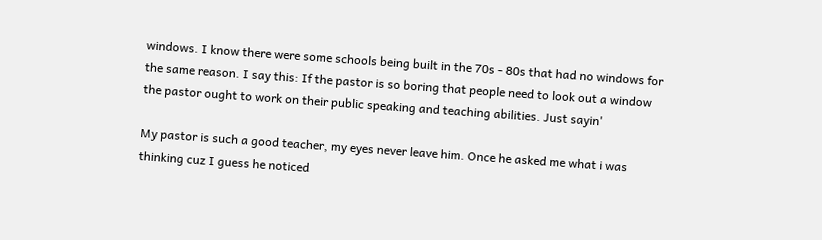windows. I know there were some schools being built in the 70s - 80s that had no windows for the same reason. I say this: If the pastor is so boring that people need to look out a window the pastor ought to work on their public speaking and teaching abilities. Just sayin'

My pastor is such a good teacher, my eyes never leave him. Once he asked me what i was thinking cuz I guess he noticed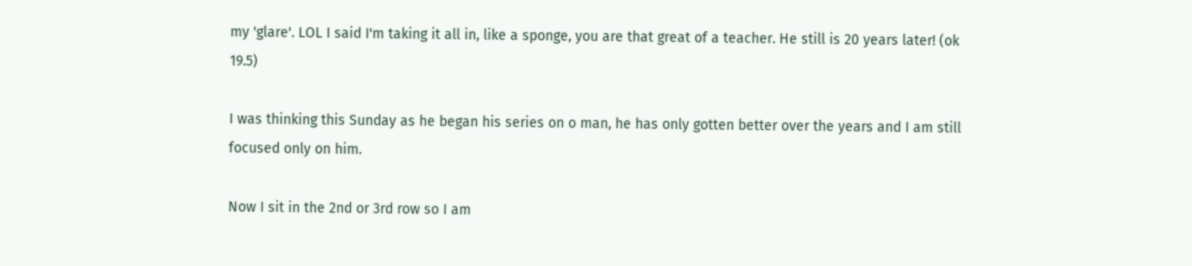my 'glare'. LOL I said I'm taking it all in, like a sponge, you are that great of a teacher. He still is 20 years later! (ok 19.5)

I was thinking this Sunday as he began his series on o man, he has only gotten better over the years and I am still focused only on him.

Now I sit in the 2nd or 3rd row so I am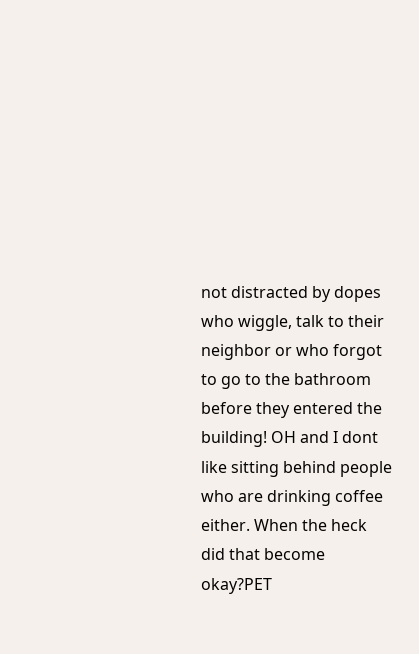not distracted by dopes who wiggle, talk to their neighbor or who forgot to go to the bathroom before they entered the building! OH and I dont like sitting behind people who are drinking coffee either. When the heck did that become okay?PET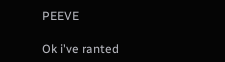PEEVE

Ok i've ranted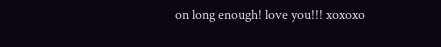on long enough! love you!!! xoxoxo